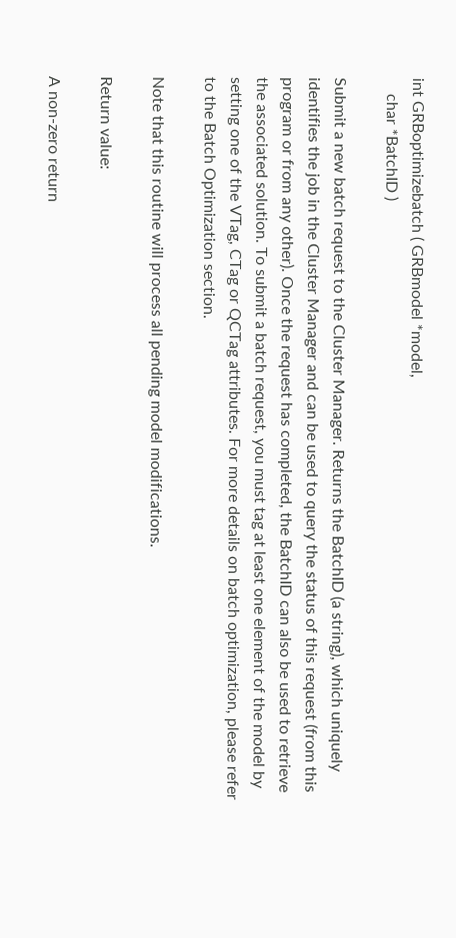int GRBoptimizebatch ( GRBmodel *model,
    char *BatchID )

Submit a new batch request to the Cluster Manager. Returns the BatchID (a string), which uniquely identifies the job in the Cluster Manager and can be used to query the status of this request (from this program or from any other). Once the request has completed, the BatchID can also be used to retrieve the associated solution. To submit a batch request, you must tag at least one element of the model by setting one of the VTag, CTag or QCTag attributes. For more details on batch optimization, please refer to the Batch Optimization section.

Note that this routine will process all pending model modifications.

Return value:

A non-zero return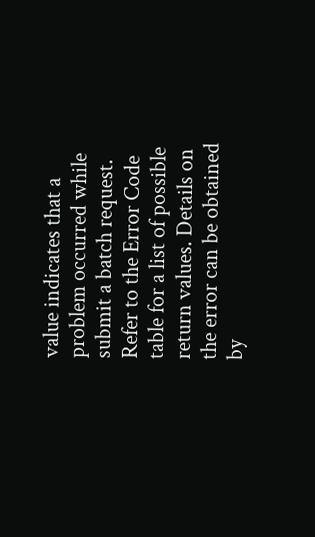value indicates that a problem occurred while submit a batch request. Refer to the Error Code table for a list of possible return values. Details on the error can be obtained by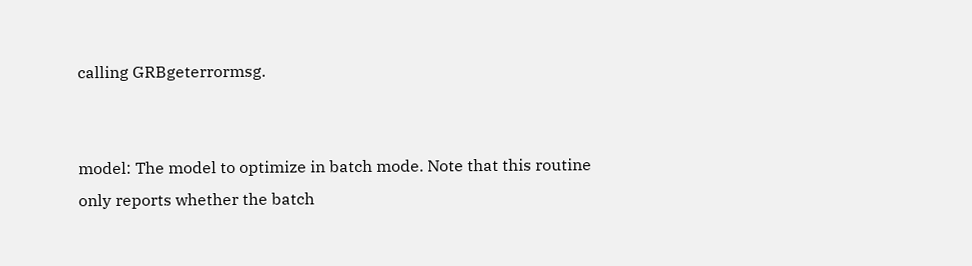calling GRBgeterrormsg.


model: The model to optimize in batch mode. Note that this routine only reports whether the batch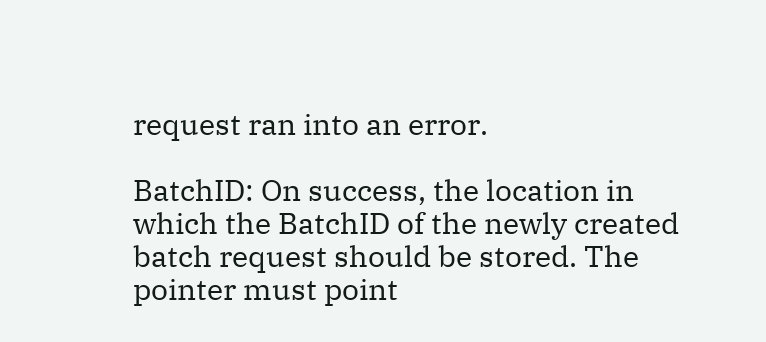request ran into an error.

BatchID: On success, the location in which the BatchID of the newly created batch request should be stored. The pointer must point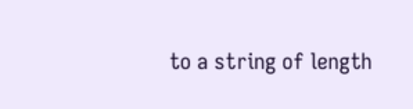to a string of length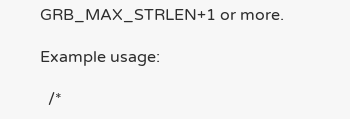GRB_MAX_STRLEN+1 or more.

Example usage:

  /*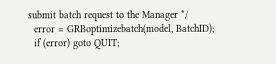submit batch request to the Manager */
  error = GRBoptimizebatch(model, BatchID);
  if (error) goto QUIT;